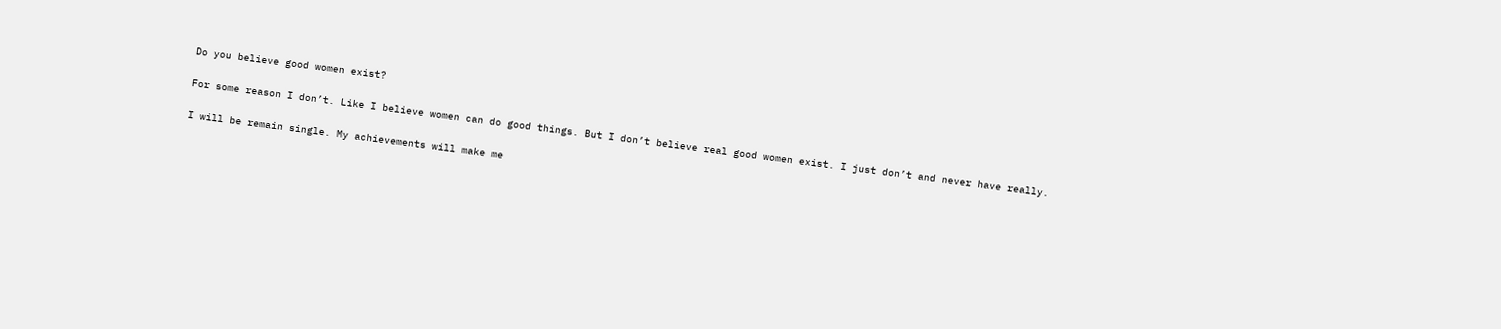Do you believe good women exist?

For some reason I don’t. Like I believe women can do good things. But I don’t believe real good women exist. I just don’t and never have really.

I will be remain single. My achievements will make me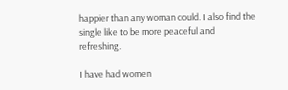happier than any woman could. I also find the single like to be more peaceful and refreshing.

I have had women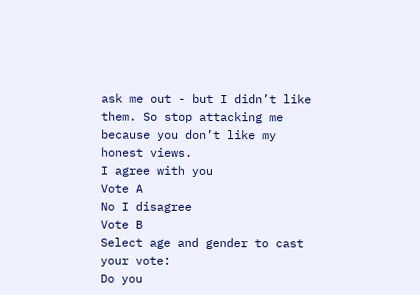ask me out - but I didn’t like them. So stop attacking me because you don’t like my honest views.
I agree with you
Vote A
No I disagree
Vote B
Select age and gender to cast your vote:
Do you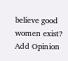believe good women exist?
Add Opinion